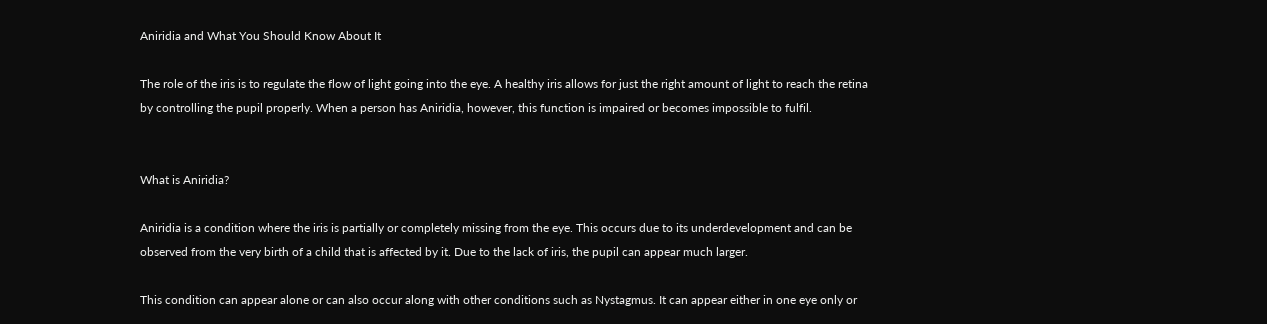Aniridia and What You Should Know About It

The role of the iris is to regulate the flow of light going into the eye. A healthy iris allows for just the right amount of light to reach the retina by controlling the pupil properly. When a person has Aniridia, however, this function is impaired or becomes impossible to fulfil.


What is Aniridia?

Aniridia is a condition where the iris is partially or completely missing from the eye. This occurs due to its underdevelopment and can be observed from the very birth of a child that is affected by it. Due to the lack of iris, the pupil can appear much larger.

This condition can appear alone or can also occur along with other conditions such as Nystagmus. It can appear either in one eye only or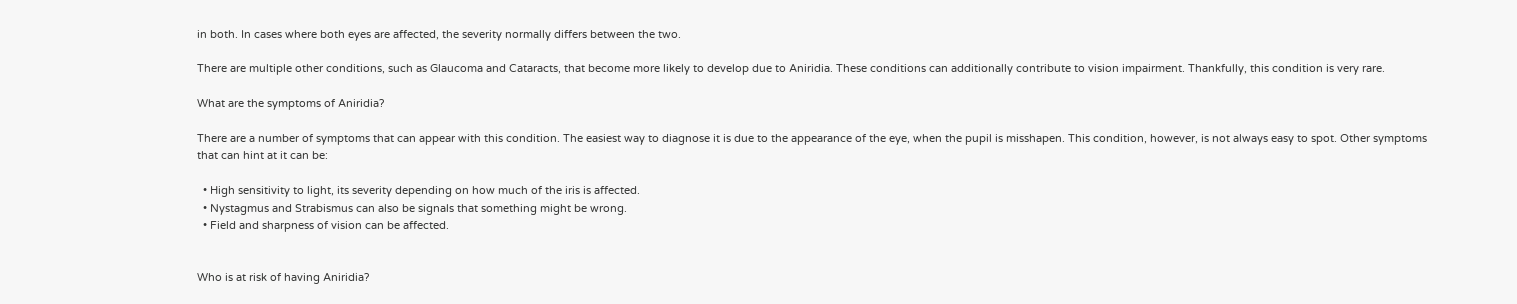in both. In cases where both eyes are affected, the severity normally differs between the two.

There are multiple other conditions, such as Glaucoma and Cataracts, that become more likely to develop due to Aniridia. These conditions can additionally contribute to vision impairment. Thankfully, this condition is very rare.

What are the symptoms of Aniridia?

There are a number of symptoms that can appear with this condition. The easiest way to diagnose it is due to the appearance of the eye, when the pupil is misshapen. This condition, however, is not always easy to spot. Other symptoms that can hint at it can be:

  • High sensitivity to light, its severity depending on how much of the iris is affected.
  • Nystagmus and Strabismus can also be signals that something might be wrong.
  • Field and sharpness of vision can be affected.


Who is at risk of having Aniridia?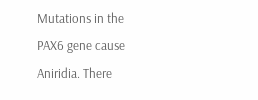Mutations in the PAX6 gene cause Aniridia. There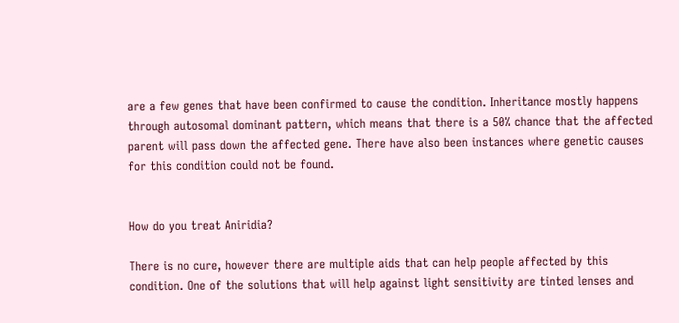are a few genes that have been confirmed to cause the condition. Inheritance mostly happens through autosomal dominant pattern, which means that there is a 50% chance that the affected parent will pass down the affected gene. There have also been instances where genetic causes for this condition could not be found.


How do you treat Aniridia?

There is no cure, however there are multiple aids that can help people affected by this condition. One of the solutions that will help against light sensitivity are tinted lenses and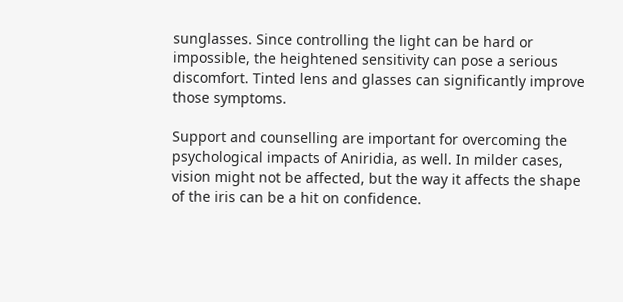sunglasses. Since controlling the light can be hard or impossible, the heightened sensitivity can pose a serious discomfort. Tinted lens and glasses can significantly improve those symptoms.

Support and counselling are important for overcoming the psychological impacts of Aniridia, as well. In milder cases, vision might not be affected, but the way it affects the shape of the iris can be a hit on confidence.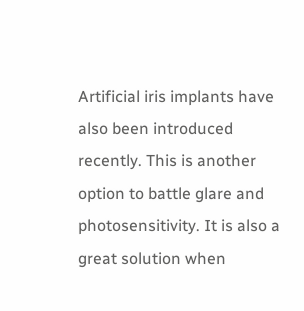Artificial iris implants have also been introduced recently. This is another option to battle glare and photosensitivity. It is also a great solution when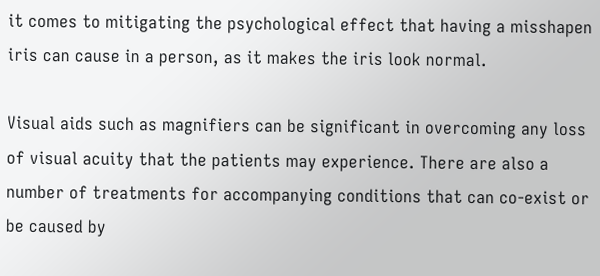it comes to mitigating the psychological effect that having a misshapen iris can cause in a person, as it makes the iris look normal.

Visual aids such as magnifiers can be significant in overcoming any loss of visual acuity that the patients may experience. There are also a number of treatments for accompanying conditions that can co-exist or be caused by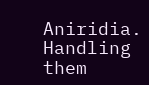Aniridia. Handling them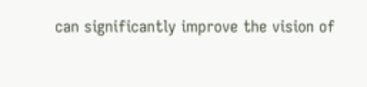can significantly improve the vision of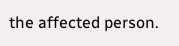the affected person.